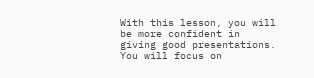With this lesson, you will be more confident in giving good presentations. You will focus on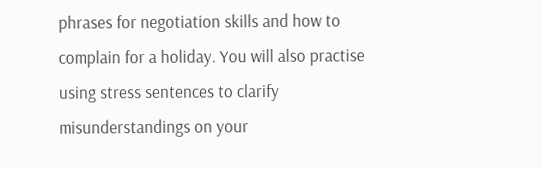phrases for negotiation skills and how to complain for a holiday. You will also practise using stress sentences to clarify misunderstandings on your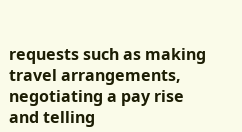requests such as making travel arrangements, negotiating a pay rise and telling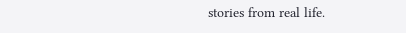stories from real life.